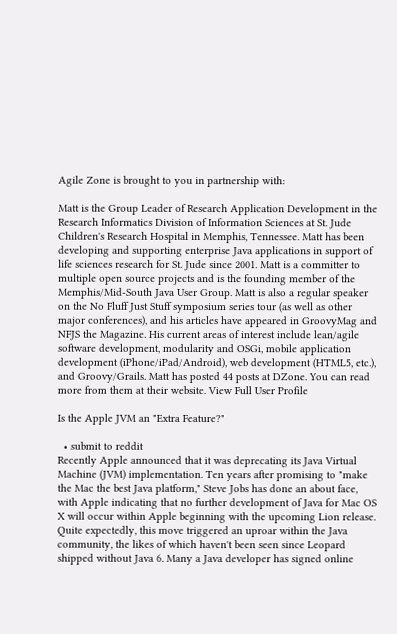Agile Zone is brought to you in partnership with:

Matt is the Group Leader of Research Application Development in the Research Informatics Division of Information Sciences at St. Jude Children's Research Hospital in Memphis, Tennessee. Matt has been developing and supporting enterprise Java applications in support of life sciences research for St. Jude since 2001. Matt is a committer to multiple open source projects and is the founding member of the Memphis/Mid-South Java User Group. Matt is also a regular speaker on the No Fluff Just Stuff symposium series tour (as well as other major conferences), and his articles have appeared in GroovyMag and NFJS the Magazine. His current areas of interest include lean/agile software development, modularity and OSGi, mobile application development (iPhone/iPad/Android), web development (HTML5, etc.), and Groovy/Grails. Matt has posted 44 posts at DZone. You can read more from them at their website. View Full User Profile

Is the Apple JVM an "Extra Feature?"

  • submit to reddit
Recently Apple announced that it was deprecating its Java Virtual Machine (JVM) implementation. Ten years after promising to "make the Mac the best Java platform," Steve Jobs has done an about face, with Apple indicating that no further development of Java for Mac OS X will occur within Apple beginning with the upcoming Lion release. Quite expectedly, this move triggered an uproar within the Java community, the likes of which haven't been seen since Leopard shipped without Java 6. Many a Java developer has signed online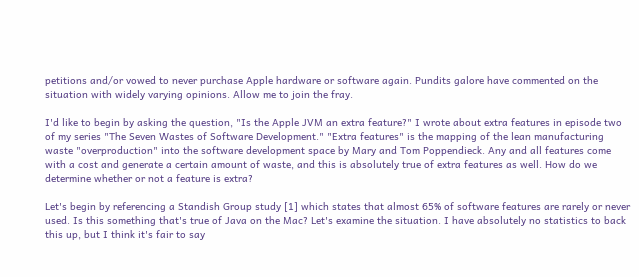petitions and/or vowed to never purchase Apple hardware or software again. Pundits galore have commented on the situation with widely varying opinions. Allow me to join the fray.

I'd like to begin by asking the question, "Is the Apple JVM an extra feature?" I wrote about extra features in episode two of my series "The Seven Wastes of Software Development." "Extra features" is the mapping of the lean manufacturing waste "overproduction" into the software development space by Mary and Tom Poppendieck. Any and all features come with a cost and generate a certain amount of waste, and this is absolutely true of extra features as well. How do we determine whether or not a feature is extra?

Let's begin by referencing a Standish Group study [1] which states that almost 65% of software features are rarely or never used. Is this something that's true of Java on the Mac? Let's examine the situation. I have absolutely no statistics to back this up, but I think it's fair to say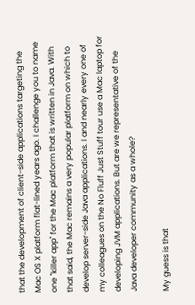that the development of client-side applications targeting the Mac OS X platform flat-lined years ago. I challenge you to name one "killer app" for the Mac platform that is written in Java. With that said, the Mac remains a very popular platform on which to develop server-side Java applications. I and nearly every one of my colleagues on the No Fluff Just Stuff tour use a Mac laptop for developing JVM applications. But are we representative of the Java developer community as a whole?

My guess is that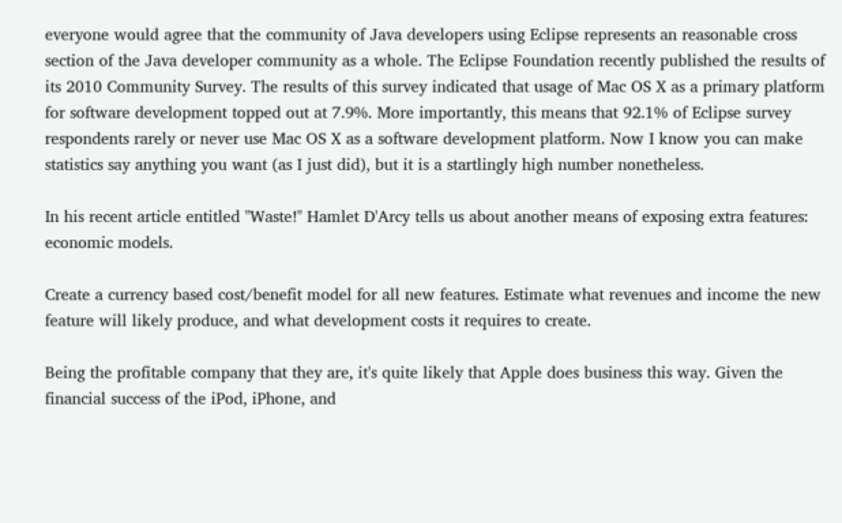everyone would agree that the community of Java developers using Eclipse represents an reasonable cross section of the Java developer community as a whole. The Eclipse Foundation recently published the results of its 2010 Community Survey. The results of this survey indicated that usage of Mac OS X as a primary platform for software development topped out at 7.9%. More importantly, this means that 92.1% of Eclipse survey respondents rarely or never use Mac OS X as a software development platform. Now I know you can make statistics say anything you want (as I just did), but it is a startlingly high number nonetheless.

In his recent article entitled "Waste!" Hamlet D'Arcy tells us about another means of exposing extra features: economic models.

Create a currency based cost/benefit model for all new features. Estimate what revenues and income the new feature will likely produce, and what development costs it requires to create.

Being the profitable company that they are, it's quite likely that Apple does business this way. Given the financial success of the iPod, iPhone, and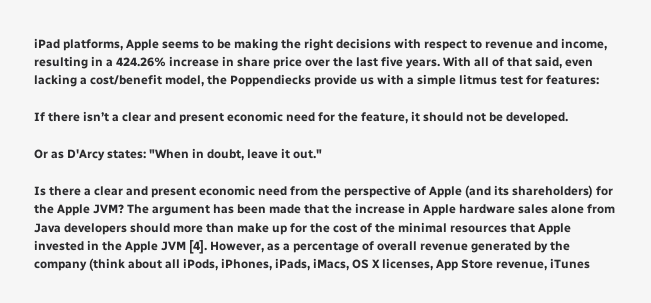iPad platforms, Apple seems to be making the right decisions with respect to revenue and income, resulting in a 424.26% increase in share price over the last five years. With all of that said, even lacking a cost/benefit model, the Poppendiecks provide us with a simple litmus test for features:

If there isn’t a clear and present economic need for the feature, it should not be developed.

Or as D'Arcy states: "When in doubt, leave it out."

Is there a clear and present economic need from the perspective of Apple (and its shareholders) for the Apple JVM? The argument has been made that the increase in Apple hardware sales alone from Java developers should more than make up for the cost of the minimal resources that Apple invested in the Apple JVM [4]. However, as a percentage of overall revenue generated by the company (think about all iPods, iPhones, iPads, iMacs, OS X licenses, App Store revenue, iTunes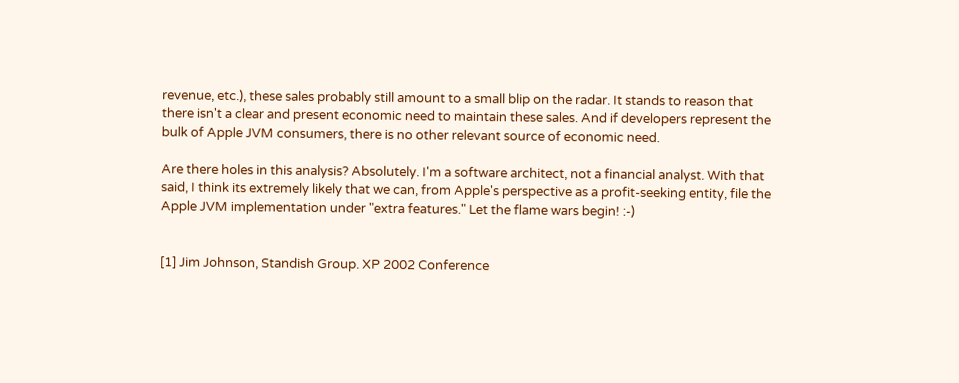revenue, etc.), these sales probably still amount to a small blip on the radar. It stands to reason that there isn't a clear and present economic need to maintain these sales. And if developers represent the bulk of Apple JVM consumers, there is no other relevant source of economic need.

Are there holes in this analysis? Absolutely. I'm a software architect, not a financial analyst. With that said, I think its extremely likely that we can, from Apple's perspective as a profit-seeking entity, file the Apple JVM implementation under "extra features." Let the flame wars begin! :-)


[1] Jim Johnson, Standish Group. XP 2002 Conference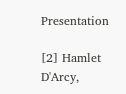Presentation

[2] Hamlet D'Arcy,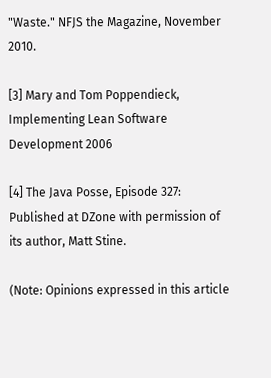"Waste." NFJS the Magazine, November 2010.

[3] Mary and Tom Poppendieck, Implementing Lean Software Development 2006

[4] The Java Posse, Episode 327:
Published at DZone with permission of its author, Matt Stine.

(Note: Opinions expressed in this article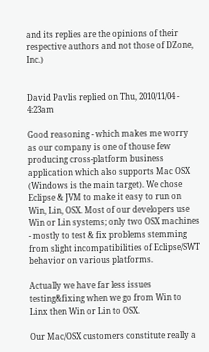and its replies are the opinions of their respective authors and not those of DZone, Inc.)


David Pavlis replied on Thu, 2010/11/04 - 4:23am

Good reasoning - which makes me worry as our company is one of thouse few producing cross-platform business application which also supports Mac OSX (Windows is the main target). We chose Eclipse & JVM to make it easy to run on Win, Lin, OSX. Most of our developers use Win or Lin systems; only two OSX machines - mostly to test & fix problems stemming from slight incompatibilities of Eclipse/SWT behavior on various platforms.

Actually we have far less issues testing&fixing when we go from Win to Linx then Win or Lin to OSX.

Our Mac/OSX customers constitute really a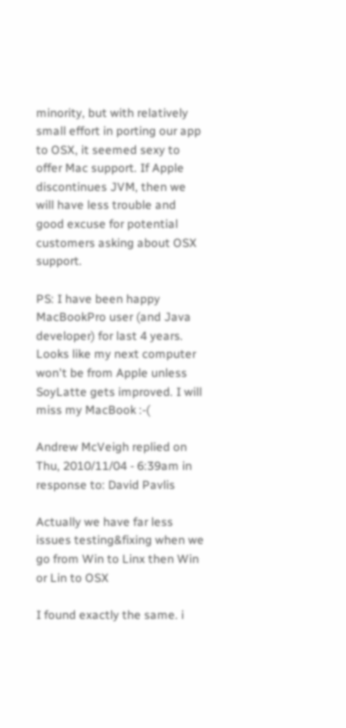minority, but with relatively small effort in porting our app to OSX, it seemed sexy to offer Mac support. If Apple discontinues JVM, then we will have less trouble and good excuse for potential customers asking about OSX support.

PS: I have been happy MacBookPro user (and Java developer) for last 4 years. Looks like my next computer won't be from Apple unless SoyLatte gets improved. I will miss my MacBook :-(

Andrew McVeigh replied on Thu, 2010/11/04 - 6:39am in response to: David Pavlis

Actually we have far less issues testing&fixing when we go from Win to Linx then Win or Lin to OSX

I found exactly the same. i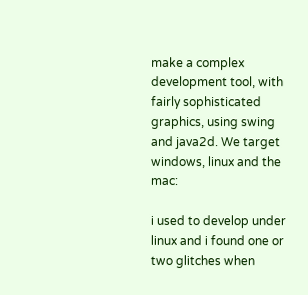make a complex development tool, with fairly sophisticated graphics, using swing and java2d. We target windows, linux and the mac:

i used to develop under linux and i found one or two glitches when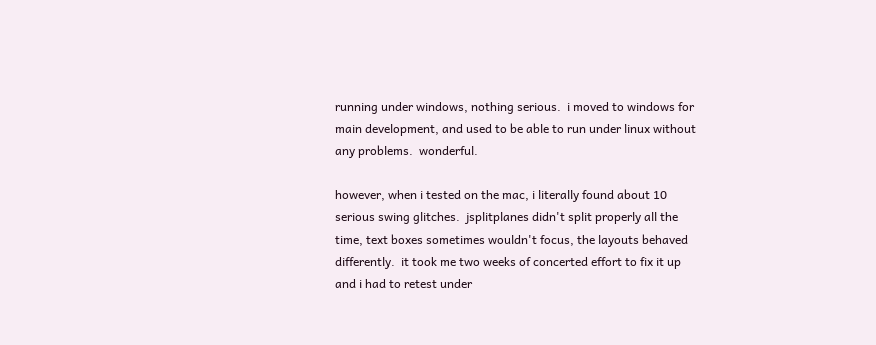running under windows, nothing serious.  i moved to windows for main development, and used to be able to run under linux without any problems.  wonderful.

however, when i tested on the mac, i literally found about 10 serious swing glitches.  jsplitplanes didn't split properly all the time, text boxes sometimes wouldn't focus, the layouts behaved differently.  it took me two weeks of concerted effort to fix it up and i had to retest under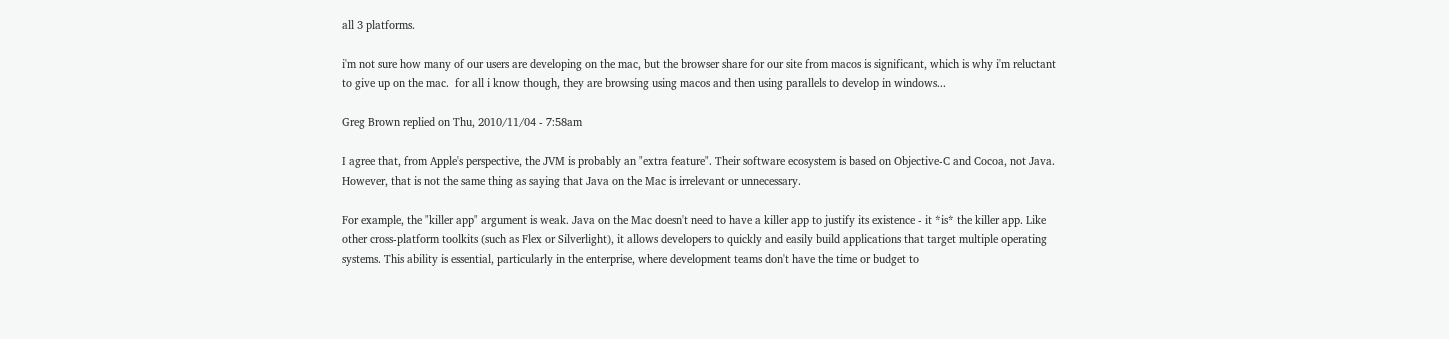all 3 platforms.

i'm not sure how many of our users are developing on the mac, but the browser share for our site from macos is significant, which is why i'm reluctant to give up on the mac.  for all i know though, they are browsing using macos and then using parallels to develop in windows...

Greg Brown replied on Thu, 2010/11/04 - 7:58am

I agree that, from Apple's perspective, the JVM is probably an "extra feature". Their software ecosystem is based on Objective-C and Cocoa, not Java. However, that is not the same thing as saying that Java on the Mac is irrelevant or unnecessary.

For example, the "killer app" argument is weak. Java on the Mac doesn't need to have a killer app to justify its existence - it *is* the killer app. Like other cross-platform toolkits (such as Flex or Silverlight), it allows developers to quickly and easily build applications that target multiple operating systems. This ability is essential, particularly in the enterprise, where development teams don't have the time or budget to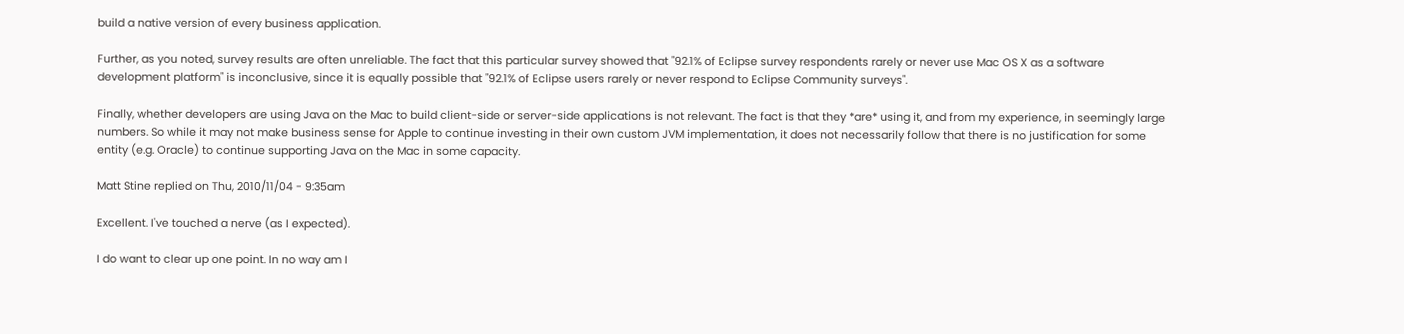build a native version of every business application.

Further, as you noted, survey results are often unreliable. The fact that this particular survey showed that "92.1% of Eclipse survey respondents rarely or never use Mac OS X as a software development platform" is inconclusive, since it is equally possible that "92.1% of Eclipse users rarely or never respond to Eclipse Community surveys".

Finally, whether developers are using Java on the Mac to build client-side or server-side applications is not relevant. The fact is that they *are* using it, and from my experience, in seemingly large numbers. So while it may not make business sense for Apple to continue investing in their own custom JVM implementation, it does not necessarily follow that there is no justification for some entity (e.g. Oracle) to continue supporting Java on the Mac in some capacity.

Matt Stine replied on Thu, 2010/11/04 - 9:35am

Excellent. I've touched a nerve (as I expected).

I do want to clear up one point. In no way am I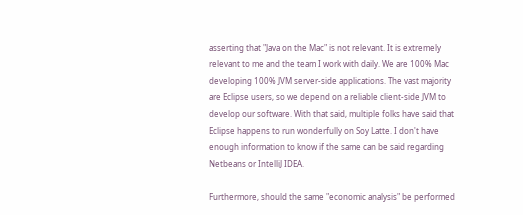asserting that "Java on the Mac" is not relevant. It is extremely relevant to me and the team I work with daily. We are 100% Mac developing 100% JVM server-side applications. The vast majority are Eclipse users, so we depend on a reliable client-side JVM to develop our software. With that said, multiple folks have said that Eclipse happens to run wonderfully on Soy Latte. I don't have enough information to know if the same can be said regarding Netbeans or IntelliJ IDEA.

Furthermore, should the same "economic analysis" be performed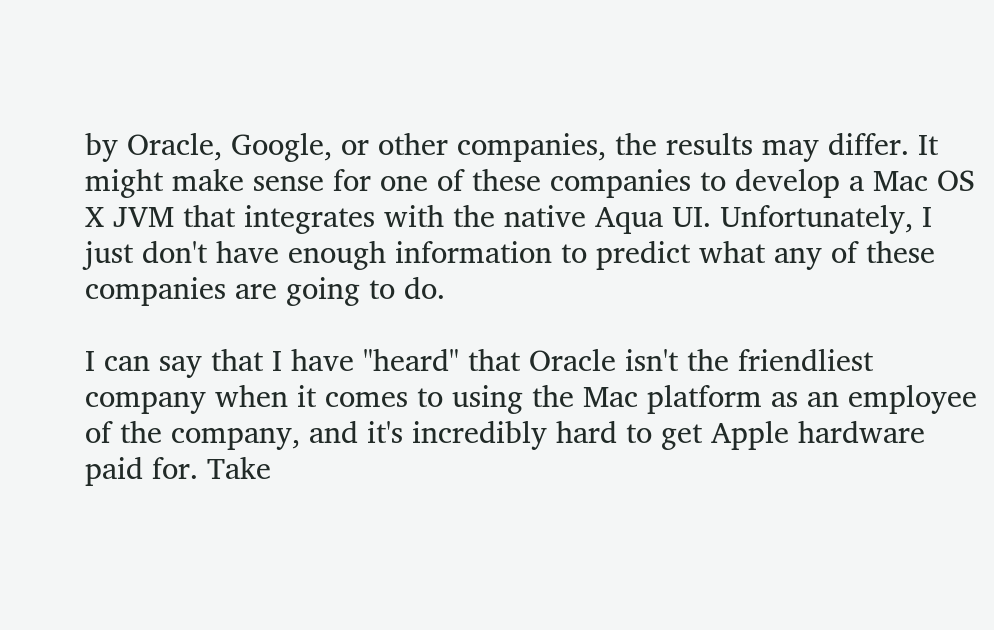by Oracle, Google, or other companies, the results may differ. It might make sense for one of these companies to develop a Mac OS X JVM that integrates with the native Aqua UI. Unfortunately, I just don't have enough information to predict what any of these companies are going to do.

I can say that I have "heard" that Oracle isn't the friendliest company when it comes to using the Mac platform as an employee of the company, and it's incredibly hard to get Apple hardware paid for. Take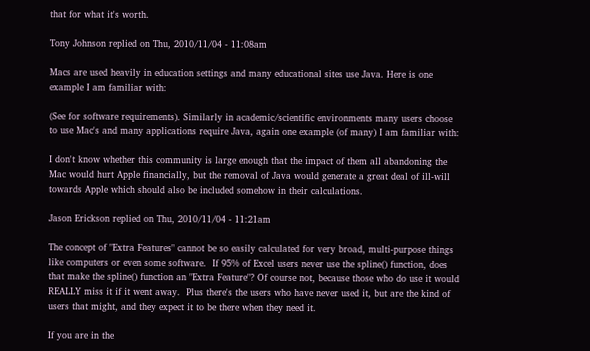that for what it's worth.

Tony Johnson replied on Thu, 2010/11/04 - 11:08am

Macs are used heavily in education settings and many educational sites use Java. Here is one example I am familiar with:

(See for software requirements). Similarly in academic/scientific environments many users choose to use Mac's and many applications require Java, again one example (of many) I am familiar with:

I don't know whether this community is large enough that the impact of them all abandoning the Mac would hurt Apple financially, but the removal of Java would generate a great deal of ill-will towards Apple which should also be included somehow in their calculations.

Jason Erickson replied on Thu, 2010/11/04 - 11:21am

The concept of "Extra Features" cannot be so easily calculated for very broad, multi-purpose things like computers or even some software.  If 95% of Excel users never use the spline() function, does that make the spline() function an "Extra Feature"? Of course not, because those who do use it would REALLY miss it if it went away.  Plus there's the users who have never used it, but are the kind of users that might, and they expect it to be there when they need it.

If you are in the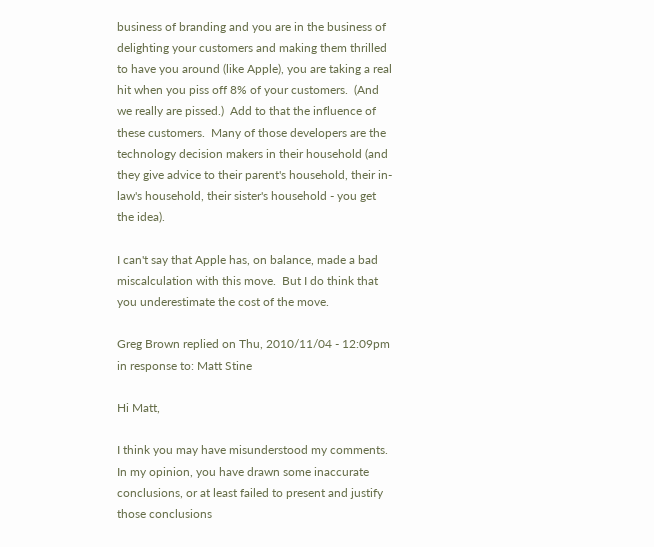business of branding and you are in the business of delighting your customers and making them thrilled to have you around (like Apple), you are taking a real hit when you piss off 8% of your customers.  (And we really are pissed.)  Add to that the influence of these customers.  Many of those developers are the technology decision makers in their household (and they give advice to their parent's household, their in-law's household, their sister's household - you get the idea).

I can't say that Apple has, on balance, made a bad miscalculation with this move.  But I do think that you underestimate the cost of the move.

Greg Brown replied on Thu, 2010/11/04 - 12:09pm in response to: Matt Stine

Hi Matt,

I think you may have misunderstood my comments. In my opinion, you have drawn some inaccurate conclusions, or at least failed to present and justify those conclusions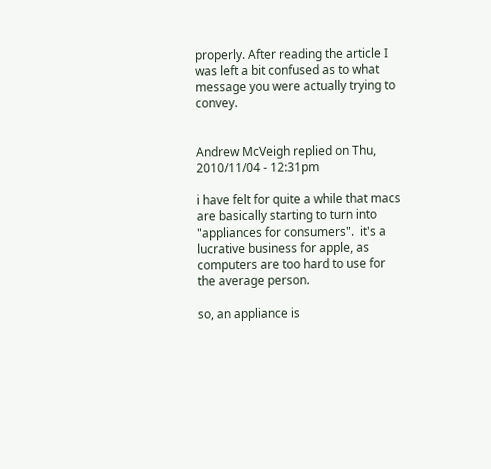properly. After reading the article I was left a bit confused as to what message you were actually trying to convey.


Andrew McVeigh replied on Thu, 2010/11/04 - 12:31pm

i have felt for quite a while that macs are basically starting to turn into "appliances for consumers".  it's a lucrative business for apple, as computers are too hard to use for the average person.

so, an appliance is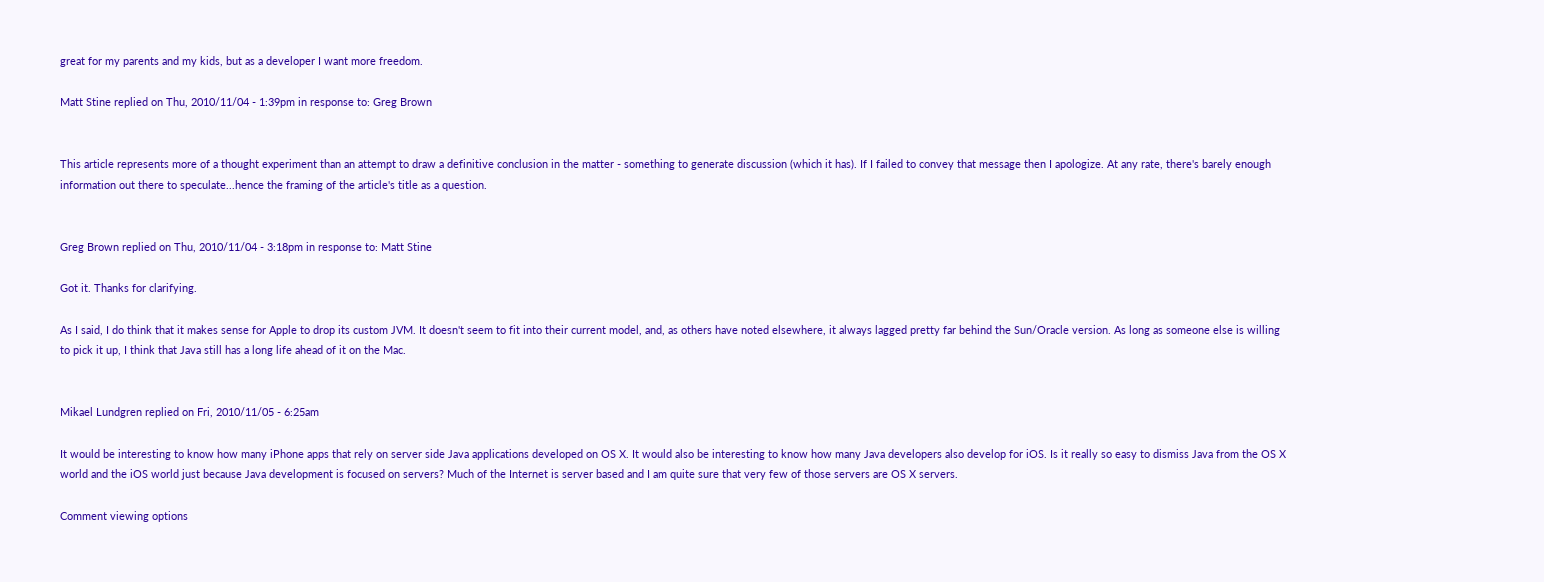great for my parents and my kids, but as a developer I want more freedom.

Matt Stine replied on Thu, 2010/11/04 - 1:39pm in response to: Greg Brown


This article represents more of a thought experiment than an attempt to draw a definitive conclusion in the matter - something to generate discussion (which it has). If I failed to convey that message then I apologize. At any rate, there's barely enough information out there to speculate...hence the framing of the article's title as a question.


Greg Brown replied on Thu, 2010/11/04 - 3:18pm in response to: Matt Stine

Got it. Thanks for clarifying.

As I said, I do think that it makes sense for Apple to drop its custom JVM. It doesn't seem to fit into their current model, and, as others have noted elsewhere, it always lagged pretty far behind the Sun/Oracle version. As long as someone else is willing to pick it up, I think that Java still has a long life ahead of it on the Mac.


Mikael Lundgren replied on Fri, 2010/11/05 - 6:25am

It would be interesting to know how many iPhone apps that rely on server side Java applications developed on OS X. It would also be interesting to know how many Java developers also develop for iOS. Is it really so easy to dismiss Java from the OS X world and the iOS world just because Java development is focused on servers? Much of the Internet is server based and I am quite sure that very few of those servers are OS X servers.

Comment viewing options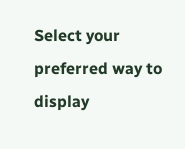Select your preferred way to display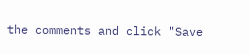the comments and click "Save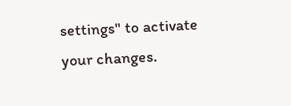settings" to activate your changes.